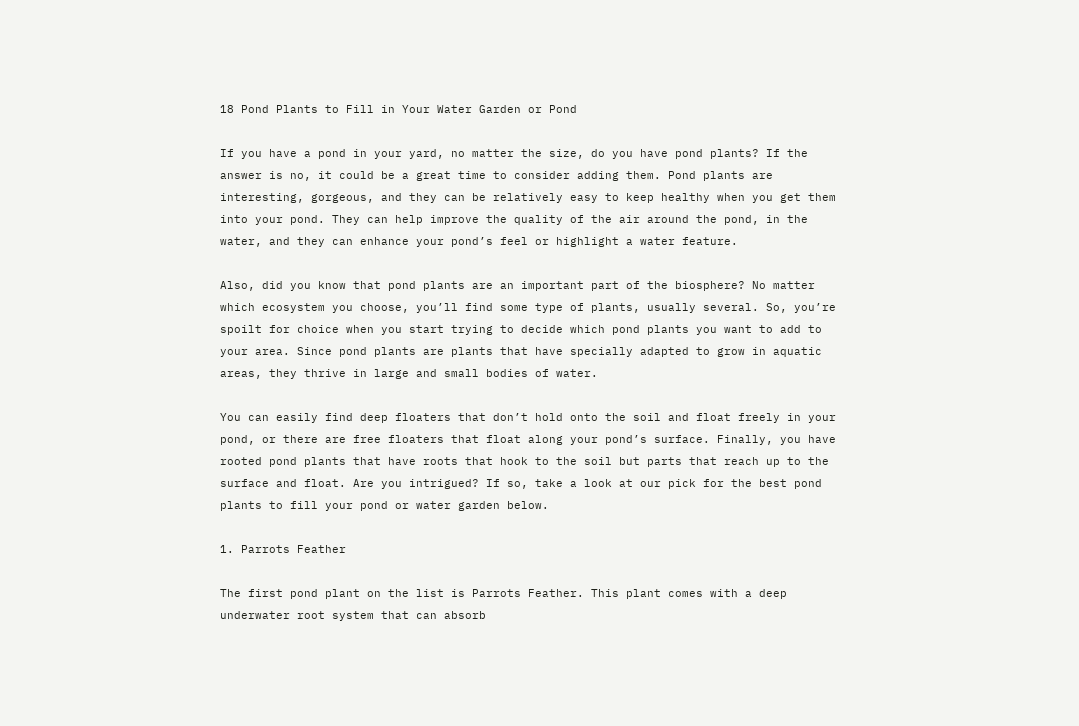18 Pond Plants to Fill in Your Water Garden or Pond

If you have a pond in your yard, no matter the size, do you have pond plants? If the answer is no, it could be a great time to consider adding them. Pond plants are interesting, gorgeous, and they can be relatively easy to keep healthy when you get them into your pond. They can help improve the quality of the air around the pond, in the water, and they can enhance your pond’s feel or highlight a water feature.

Also, did you know that pond plants are an important part of the biosphere? No matter which ecosystem you choose, you’ll find some type of plants, usually several. So, you’re spoilt for choice when you start trying to decide which pond plants you want to add to your area. Since pond plants are plants that have specially adapted to grow in aquatic areas, they thrive in large and small bodies of water.

You can easily find deep floaters that don’t hold onto the soil and float freely in your pond, or there are free floaters that float along your pond’s surface. Finally, you have rooted pond plants that have roots that hook to the soil but parts that reach up to the surface and float. Are you intrigued? If so, take a look at our pick for the best pond plants to fill your pond or water garden below.

1. Parrots Feather

The first pond plant on the list is Parrots Feather. This plant comes with a deep underwater root system that can absorb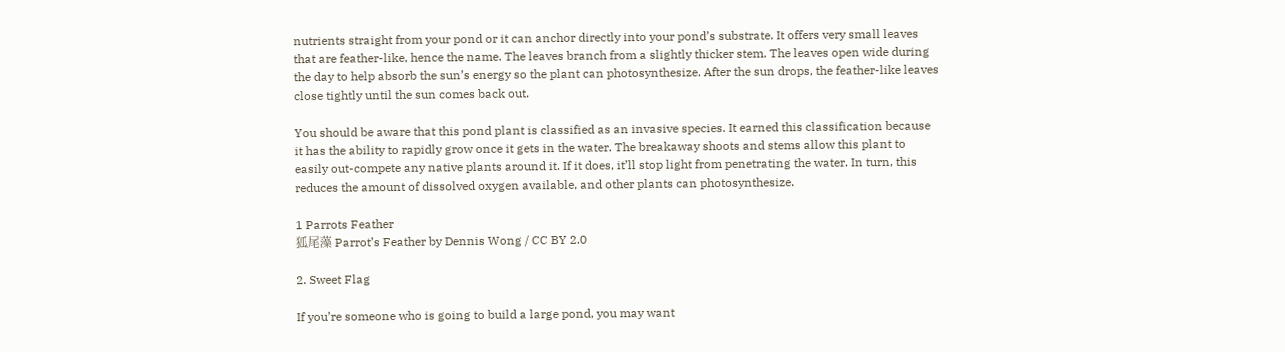nutrients straight from your pond or it can anchor directly into your pond’s substrate. It offers very small leaves that are feather-like, hence the name. The leaves branch from a slightly thicker stem. The leaves open wide during the day to help absorb the sun’s energy so the plant can photosynthesize. After the sun drops, the feather-like leaves close tightly until the sun comes back out.

You should be aware that this pond plant is classified as an invasive species. It earned this classification because it has the ability to rapidly grow once it gets in the water. The breakaway shoots and stems allow this plant to easily out-compete any native plants around it. If it does, it’ll stop light from penetrating the water. In turn, this reduces the amount of dissolved oxygen available, and other plants can photosynthesize.

1 Parrots Feather
狐尾藻 Parrot’s Feather by Dennis Wong / CC BY 2.0

2. Sweet Flag

If you’re someone who is going to build a large pond, you may want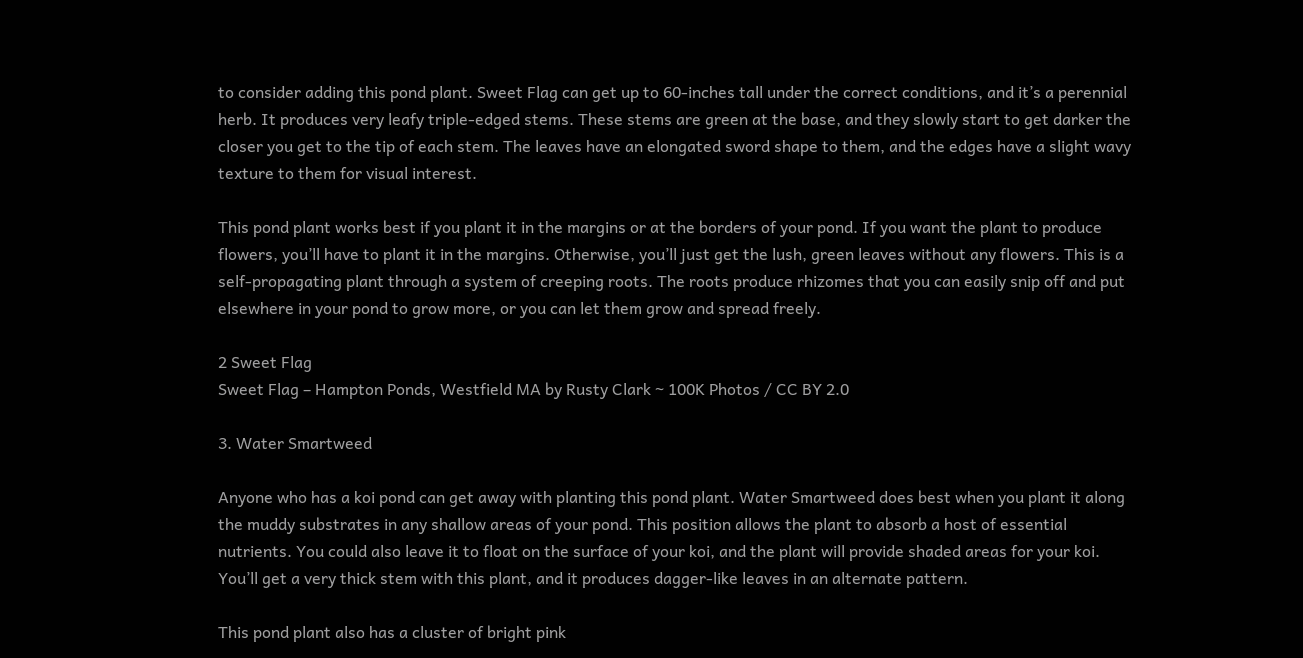to consider adding this pond plant. Sweet Flag can get up to 60-inches tall under the correct conditions, and it’s a perennial herb. It produces very leafy triple-edged stems. These stems are green at the base, and they slowly start to get darker the closer you get to the tip of each stem. The leaves have an elongated sword shape to them, and the edges have a slight wavy texture to them for visual interest.

This pond plant works best if you plant it in the margins or at the borders of your pond. If you want the plant to produce flowers, you’ll have to plant it in the margins. Otherwise, you’ll just get the lush, green leaves without any flowers. This is a self-propagating plant through a system of creeping roots. The roots produce rhizomes that you can easily snip off and put elsewhere in your pond to grow more, or you can let them grow and spread freely.

2 Sweet Flag
Sweet Flag – Hampton Ponds, Westfield MA by Rusty Clark ~ 100K Photos / CC BY 2.0

3. Water Smartweed

Anyone who has a koi pond can get away with planting this pond plant. Water Smartweed does best when you plant it along the muddy substrates in any shallow areas of your pond. This position allows the plant to absorb a host of essential nutrients. You could also leave it to float on the surface of your koi, and the plant will provide shaded areas for your koi. You’ll get a very thick stem with this plant, and it produces dagger-like leaves in an alternate pattern.

This pond plant also has a cluster of bright pink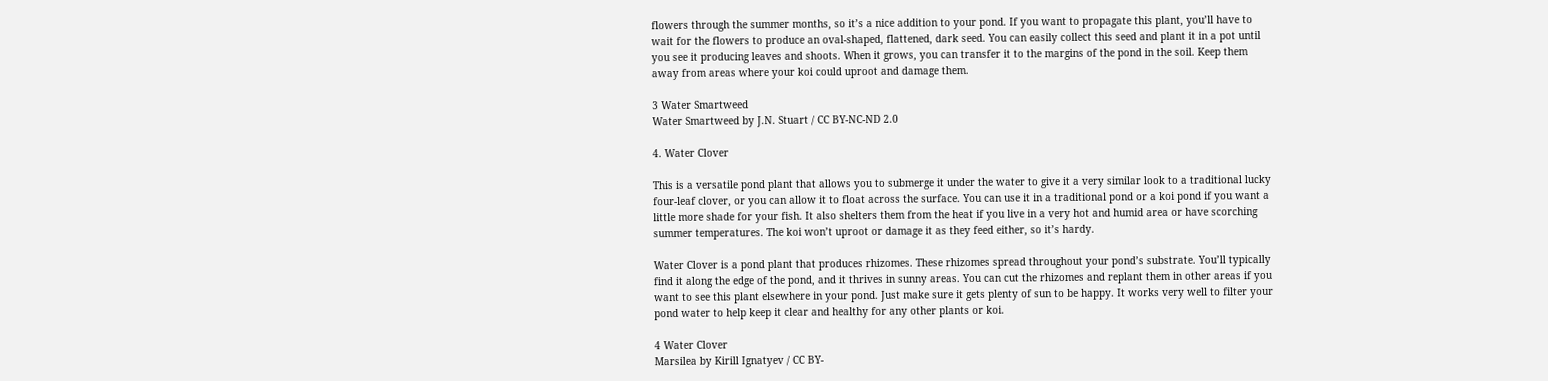flowers through the summer months, so it’s a nice addition to your pond. If you want to propagate this plant, you’ll have to wait for the flowers to produce an oval-shaped, flattened, dark seed. You can easily collect this seed and plant it in a pot until you see it producing leaves and shoots. When it grows, you can transfer it to the margins of the pond in the soil. Keep them away from areas where your koi could uproot and damage them.

3 Water Smartweed
Water Smartweed by J.N. Stuart / CC BY-NC-ND 2.0

4. Water Clover

This is a versatile pond plant that allows you to submerge it under the water to give it a very similar look to a traditional lucky four-leaf clover, or you can allow it to float across the surface. You can use it in a traditional pond or a koi pond if you want a little more shade for your fish. It also shelters them from the heat if you live in a very hot and humid area or have scorching summer temperatures. The koi won’t uproot or damage it as they feed either, so it’s hardy.

Water Clover is a pond plant that produces rhizomes. These rhizomes spread throughout your pond’s substrate. You’ll typically find it along the edge of the pond, and it thrives in sunny areas. You can cut the rhizomes and replant them in other areas if you want to see this plant elsewhere in your pond. Just make sure it gets plenty of sun to be happy. It works very well to filter your pond water to help keep it clear and healthy for any other plants or koi.

4 Water Clover
Marsilea by Kirill Ignatyev / CC BY-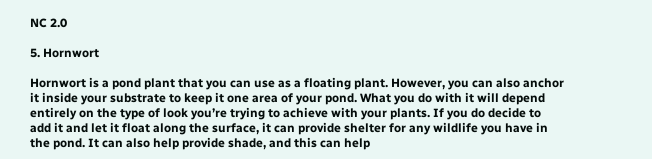NC 2.0

5. Hornwort

Hornwort is a pond plant that you can use as a floating plant. However, you can also anchor it inside your substrate to keep it one area of your pond. What you do with it will depend entirely on the type of look you’re trying to achieve with your plants. If you do decide to add it and let it float along the surface, it can provide shelter for any wildlife you have in the pond. It can also help provide shade, and this can help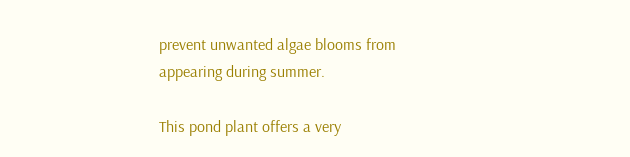prevent unwanted algae blooms from appearing during summer.

This pond plant offers a very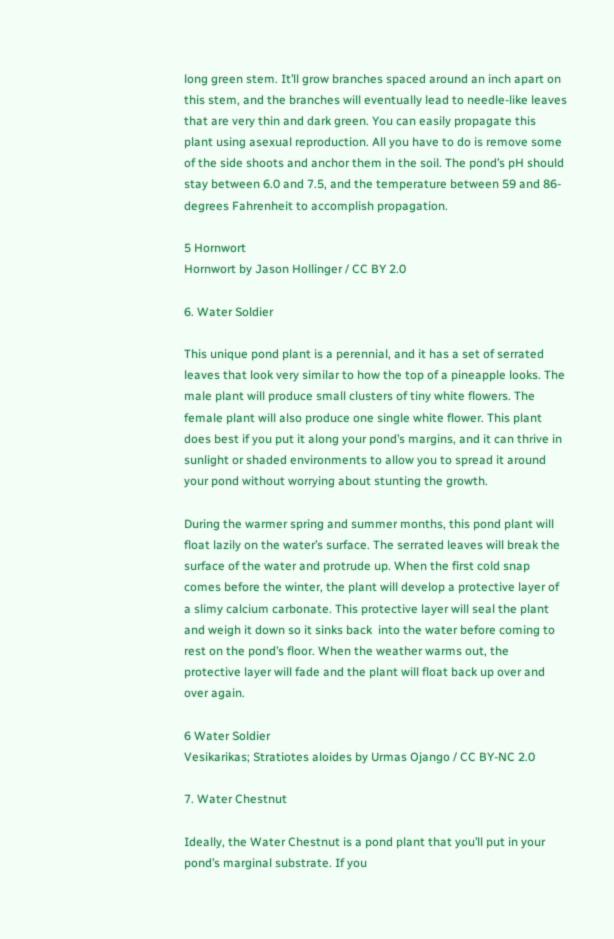long green stem. It’ll grow branches spaced around an inch apart on this stem, and the branches will eventually lead to needle-like leaves that are very thin and dark green. You can easily propagate this plant using asexual reproduction. All you have to do is remove some of the side shoots and anchor them in the soil. The pond’s pH should stay between 6.0 and 7.5, and the temperature between 59 and 86-degrees Fahrenheit to accomplish propagation.

5 Hornwort
Hornwort by Jason Hollinger / CC BY 2.0

6. Water Soldier

This unique pond plant is a perennial, and it has a set of serrated leaves that look very similar to how the top of a pineapple looks. The male plant will produce small clusters of tiny white flowers. The female plant will also produce one single white flower. This plant does best if you put it along your pond’s margins, and it can thrive in sunlight or shaded environments to allow you to spread it around your pond without worrying about stunting the growth.

During the warmer spring and summer months, this pond plant will float lazily on the water’s surface. The serrated leaves will break the surface of the water and protrude up. When the first cold snap comes before the winter, the plant will develop a protective layer of a slimy calcium carbonate. This protective layer will seal the plant and weigh it down so it sinks back  into the water before coming to rest on the pond’s floor. When the weather warms out, the protective layer will fade and the plant will float back up over and over again.

6 Water Soldier
Vesikarikas; Stratiotes aloides by Urmas Ojango / CC BY-NC 2.0

7. Water Chestnut

Ideally, the Water Chestnut is a pond plant that you’ll put in your pond’s marginal substrate. If you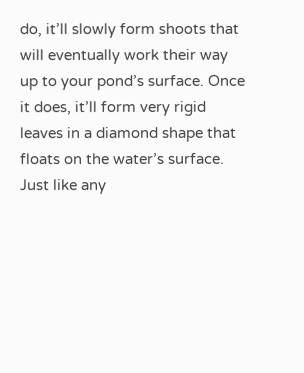do, it’ll slowly form shoots that will eventually work their way up to your pond’s surface. Once it does, it’ll form very rigid leaves in a diamond shape that floats on the water’s surface. Just like any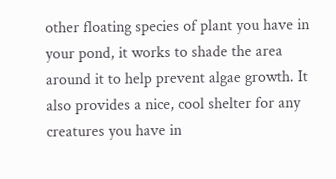other floating species of plant you have in your pond, it works to shade the area around it to help prevent algae growth. It also provides a nice, cool shelter for any creatures you have in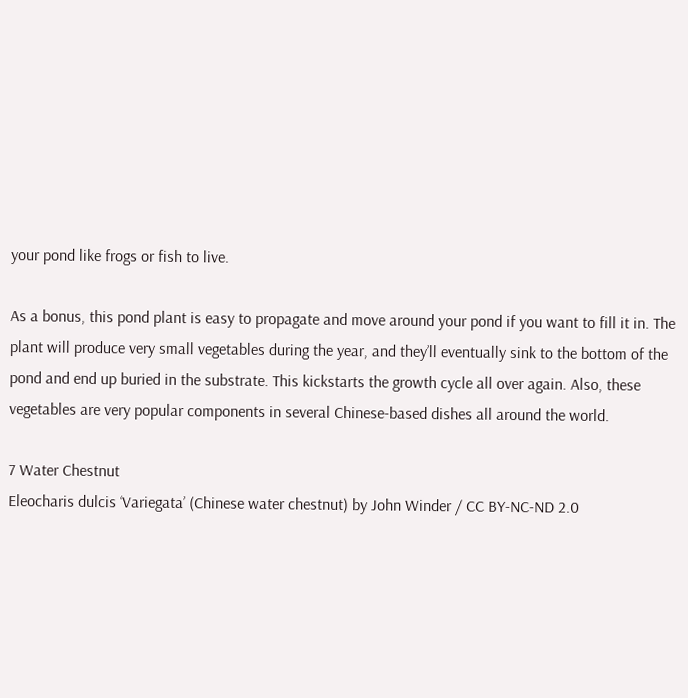your pond like frogs or fish to live.

As a bonus, this pond plant is easy to propagate and move around your pond if you want to fill it in. The plant will produce very small vegetables during the year, and they’ll eventually sink to the bottom of the pond and end up buried in the substrate. This kickstarts the growth cycle all over again. Also, these vegetables are very popular components in several Chinese-based dishes all around the world.

7 Water Chestnut
Eleocharis dulcis ‘Variegata’ (Chinese water chestnut) by John Winder / CC BY-NC-ND 2.0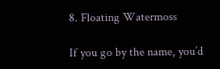8. Floating Watermoss

If you go by the name, you’d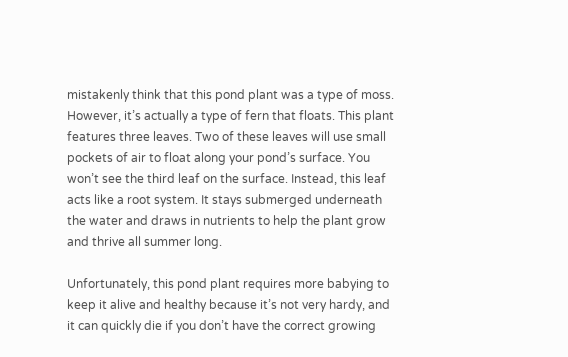mistakenly think that this pond plant was a type of moss. However, it’s actually a type of fern that floats. This plant features three leaves. Two of these leaves will use small pockets of air to float along your pond’s surface. You won’t see the third leaf on the surface. Instead, this leaf acts like a root system. It stays submerged underneath the water and draws in nutrients to help the plant grow and thrive all summer long.

Unfortunately, this pond plant requires more babying to keep it alive and healthy because it’s not very hardy, and it can quickly die if you don’t have the correct growing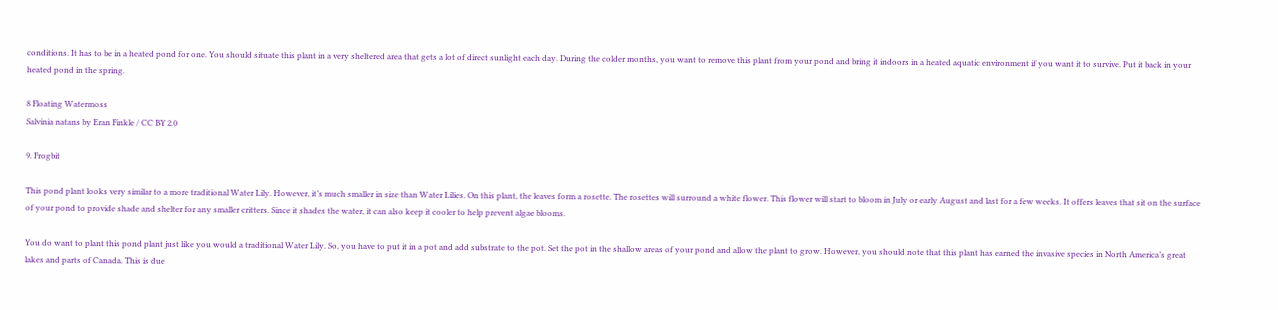conditions. It has to be in a heated pond for one. You should situate this plant in a very sheltered area that gets a lot of direct sunlight each day. During the colder months, you want to remove this plant from your pond and bring it indoors in a heated aquatic environment if you want it to survive. Put it back in your heated pond in the spring.

8 Floating Watermoss
Salvinia natans by Eran Finkle / CC BY 2.0

9. Frogbit

This pond plant looks very similar to a more traditional Water Lily. However, it’s much smaller in size than Water Lilies. On this plant, the leaves form a rosette. The rosettes will surround a white flower. This flower will start to bloom in July or early August and last for a few weeks. It offers leaves that sit on the surface of your pond to provide shade and shelter for any smaller critters. Since it shades the water, it can also keep it cooler to help prevent algae blooms.

You do want to plant this pond plant just like you would a traditional Water Lily. So, you have to put it in a pot and add substrate to the pot. Set the pot in the shallow areas of your pond and allow the plant to grow. However, you should note that this plant has earned the invasive species in North America’s great lakes and parts of Canada. This is due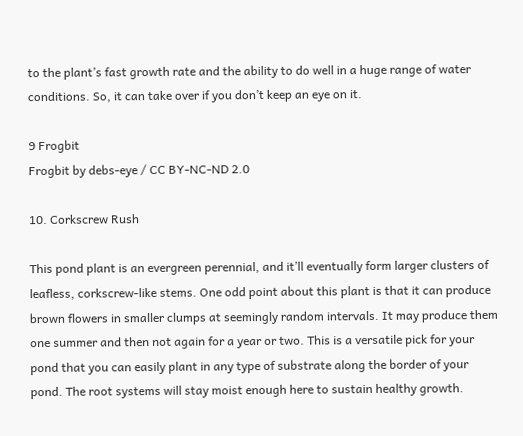to the plant’s fast growth rate and the ability to do well in a huge range of water conditions. So, it can take over if you don’t keep an eye on it.

9 Frogbit
Frogbit by debs-eye / CC BY-NC-ND 2.0

10. Corkscrew Rush

This pond plant is an evergreen perennial, and it’ll eventually form larger clusters of leafless, corkscrew-like stems. One odd point about this plant is that it can produce brown flowers in smaller clumps at seemingly random intervals. It may produce them one summer and then not again for a year or two. This is a versatile pick for your pond that you can easily plant in any type of substrate along the border of your pond. The root systems will stay moist enough here to sustain healthy growth.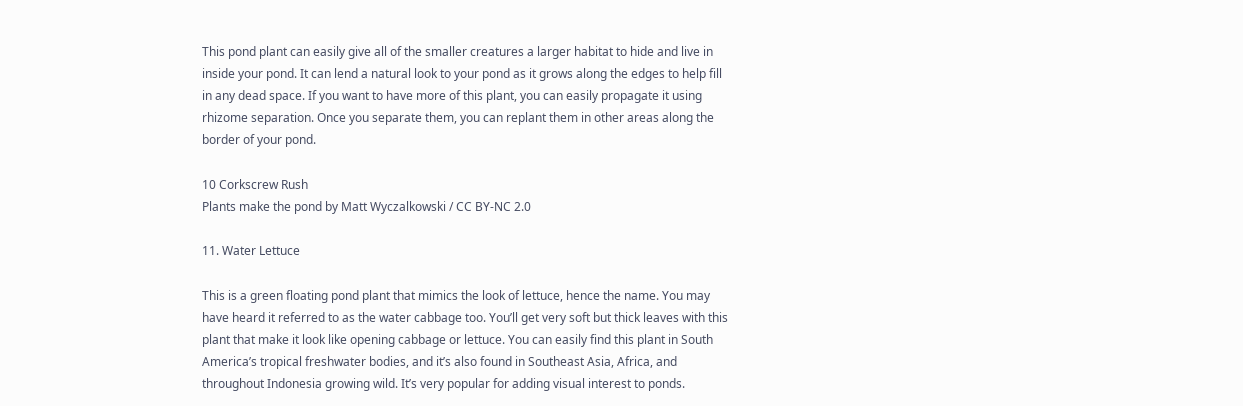This pond plant can easily give all of the smaller creatures a larger habitat to hide and live in inside your pond. It can lend a natural look to your pond as it grows along the edges to help fill in any dead space. If you want to have more of this plant, you can easily propagate it using rhizome separation. Once you separate them, you can replant them in other areas along the border of your pond.

10 Corkscrew Rush
Plants make the pond by Matt Wyczalkowski / CC BY-NC 2.0

11. Water Lettuce

This is a green floating pond plant that mimics the look of lettuce, hence the name. You may have heard it referred to as the water cabbage too. You’ll get very soft but thick leaves with this plant that make it look like opening cabbage or lettuce. You can easily find this plant in South America’s tropical freshwater bodies, and it’s also found in Southeast Asia, Africa, and throughout Indonesia growing wild. It’s very popular for adding visual interest to ponds.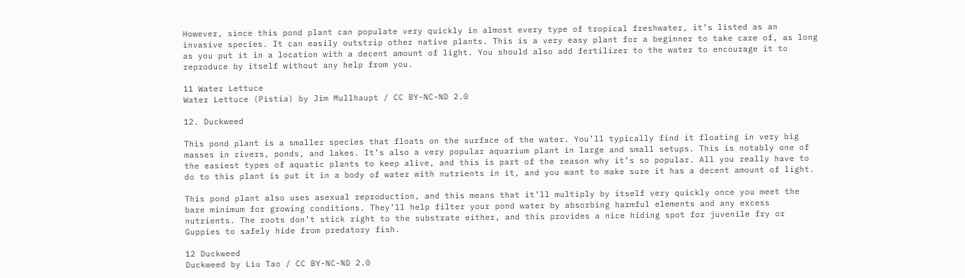However, since this pond plant can populate very quickly in almost every type of tropical freshwater, it’s listed as an invasive species. It can easily outstrip other native plants. This is a very easy plant for a beginner to take care of, as long as you put it in a location with a decent amount of light. You should also add fertilizer to the water to encourage it to reproduce by itself without any help from you.

11 Water Lettuce
Water Lettuce (Pistia) by Jim Mullhaupt / CC BY-NC-ND 2.0

12. Duckweed

This pond plant is a smaller species that floats on the surface of the water. You’ll typically find it floating in very big masses in rivers, ponds, and lakes. It’s also a very popular aquarium plant in large and small setups. This is notably one of the easiest types of aquatic plants to keep alive, and this is part of the reason why it’s so popular. All you really have to do to this plant is put it in a body of water with nutrients in it, and you want to make sure it has a decent amount of light.

This pond plant also uses asexual reproduction, and this means that it’ll multiply by itself very quickly once you meet the bare minimum for growing conditions. They’ll help filter your pond water by absorbing harmful elements and any excess nutrients. The roots don’t stick right to the substrate either, and this provides a nice hiding spot for juvenile fry or Guppies to safely hide from predatory fish.

12 Duckweed
Duckweed by Liu Tao / CC BY-NC-ND 2.0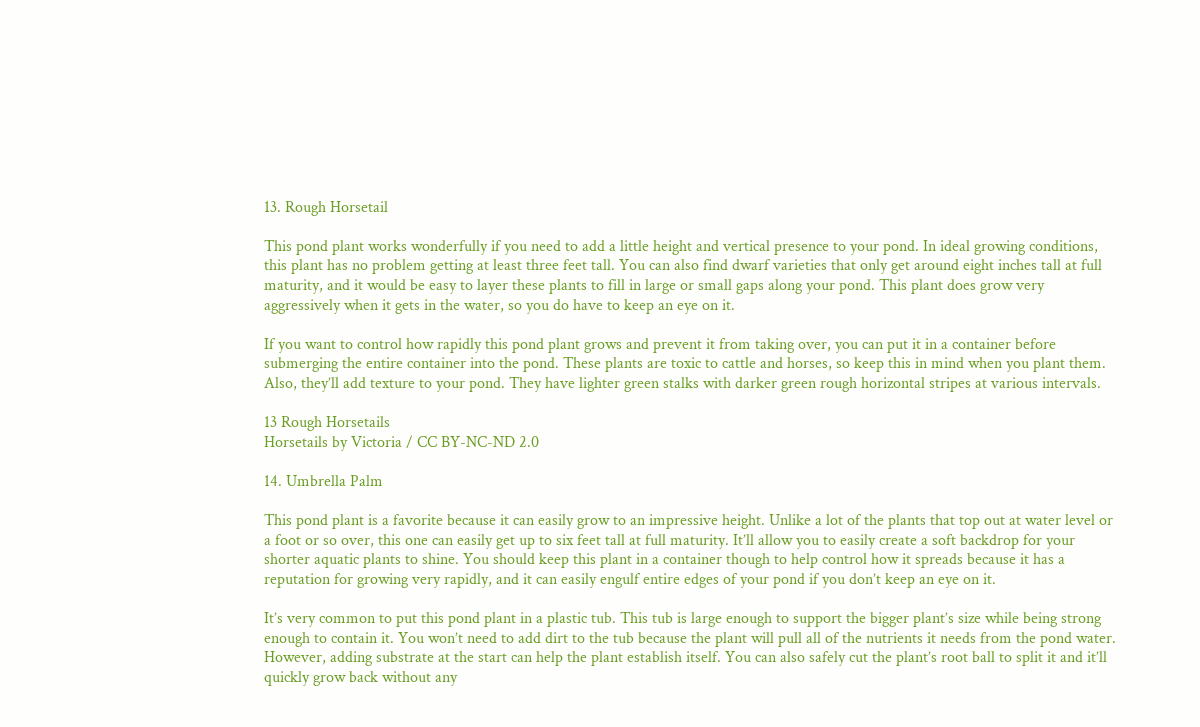13. Rough Horsetail

This pond plant works wonderfully if you need to add a little height and vertical presence to your pond. In ideal growing conditions, this plant has no problem getting at least three feet tall. You can also find dwarf varieties that only get around eight inches tall at full maturity, and it would be easy to layer these plants to fill in large or small gaps along your pond. This plant does grow very aggressively when it gets in the water, so you do have to keep an eye on it.

If you want to control how rapidly this pond plant grows and prevent it from taking over, you can put it in a container before submerging the entire container into the pond. These plants are toxic to cattle and horses, so keep this in mind when you plant them. Also, they’ll add texture to your pond. They have lighter green stalks with darker green rough horizontal stripes at various intervals.

13 Rough Horsetails
Horsetails by Victoria / CC BY-NC-ND 2.0

14. Umbrella Palm

This pond plant is a favorite because it can easily grow to an impressive height. Unlike a lot of the plants that top out at water level or a foot or so over, this one can easily get up to six feet tall at full maturity. It’ll allow you to easily create a soft backdrop for your shorter aquatic plants to shine. You should keep this plant in a container though to help control how it spreads because it has a reputation for growing very rapidly, and it can easily engulf entire edges of your pond if you don’t keep an eye on it.

It’s very common to put this pond plant in a plastic tub. This tub is large enough to support the bigger plant’s size while being strong enough to contain it. You won’t need to add dirt to the tub because the plant will pull all of the nutrients it needs from the pond water. However, adding substrate at the start can help the plant establish itself. You can also safely cut the plant’s root ball to split it and it’ll quickly grow back without any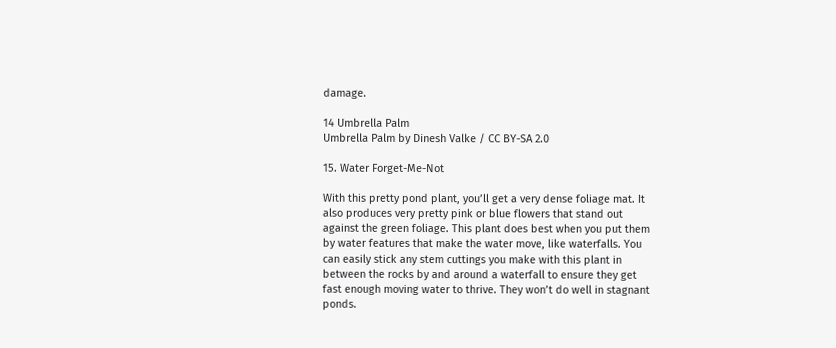damage.

14 Umbrella Palm
Umbrella Palm by Dinesh Valke / CC BY-SA 2.0

15. Water Forget-Me-Not

With this pretty pond plant, you’ll get a very dense foliage mat. It also produces very pretty pink or blue flowers that stand out against the green foliage. This plant does best when you put them by water features that make the water move, like waterfalls. You can easily stick any stem cuttings you make with this plant in between the rocks by and around a waterfall to ensure they get fast enough moving water to thrive. They won’t do well in stagnant ponds.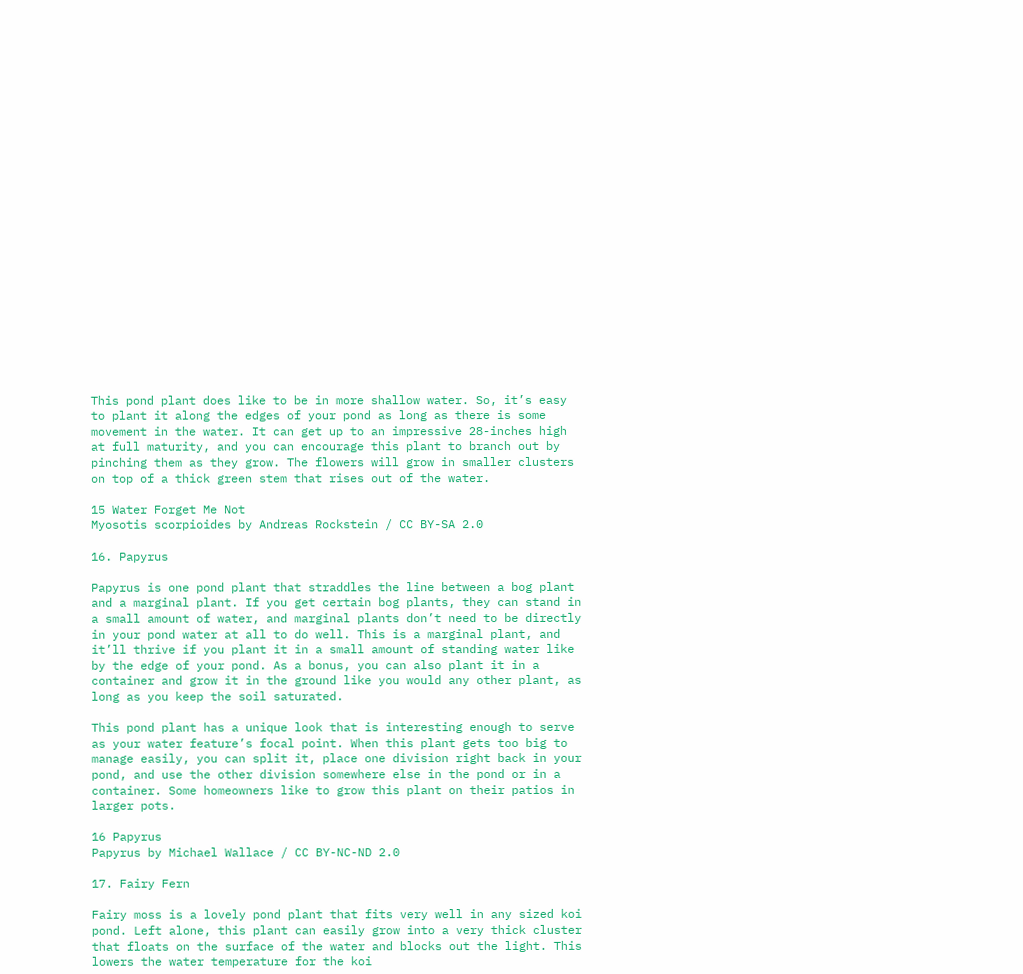This pond plant does like to be in more shallow water. So, it’s easy to plant it along the edges of your pond as long as there is some movement in the water. It can get up to an impressive 28-inches high at full maturity, and you can encourage this plant to branch out by pinching them as they grow. The flowers will grow in smaller clusters on top of a thick green stem that rises out of the water.

15 Water Forget Me Not
Myosotis scorpioides by Andreas Rockstein / CC BY-SA 2.0

16. Papyrus

Papyrus is one pond plant that straddles the line between a bog plant and a marginal plant. If you get certain bog plants, they can stand in a small amount of water, and marginal plants don’t need to be directly in your pond water at all to do well. This is a marginal plant, and it’ll thrive if you plant it in a small amount of standing water like by the edge of your pond. As a bonus, you can also plant it in a container and grow it in the ground like you would any other plant, as long as you keep the soil saturated.

This pond plant has a unique look that is interesting enough to serve as your water feature’s focal point. When this plant gets too big to manage easily, you can split it, place one division right back in your pond, and use the other division somewhere else in the pond or in a container. Some homeowners like to grow this plant on their patios in larger pots.

16 Papyrus
Papyrus by Michael Wallace / CC BY-NC-ND 2.0

17. Fairy Fern

Fairy moss is a lovely pond plant that fits very well in any sized koi pond. Left alone, this plant can easily grow into a very thick cluster that floats on the surface of the water and blocks out the light. This lowers the water temperature for the koi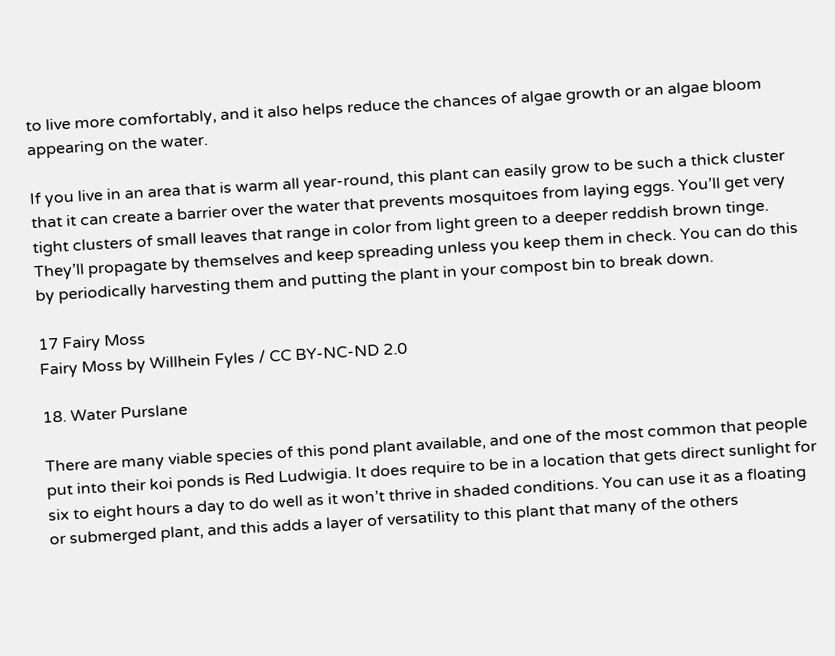to live more comfortably, and it also helps reduce the chances of algae growth or an algae bloom appearing on the water.

If you live in an area that is warm all year-round, this plant can easily grow to be such a thick cluster that it can create a barrier over the water that prevents mosquitoes from laying eggs. You’ll get very tight clusters of small leaves that range in color from light green to a deeper reddish brown tinge. They’ll propagate by themselves and keep spreading unless you keep them in check. You can do this by periodically harvesting them and putting the plant in your compost bin to break down.

17 Fairy Moss
Fairy Moss by Willhein Fyles / CC BY-NC-ND 2.0

18. Water Purslane

There are many viable species of this pond plant available, and one of the most common that people put into their koi ponds is Red Ludwigia. It does require to be in a location that gets direct sunlight for six to eight hours a day to do well as it won’t thrive in shaded conditions. You can use it as a floating or submerged plant, and this adds a layer of versatility to this plant that many of the others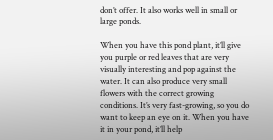don’t offer. It also works well in small or large ponds.

When you have this pond plant, it’ll give you purple or red leaves that are very visually interesting and pop against the water. It can also produce very small flowers with the correct growing conditions. It’s very fast-growing, so you do want to keep an eye on it. When you have it in your pond, it’ll help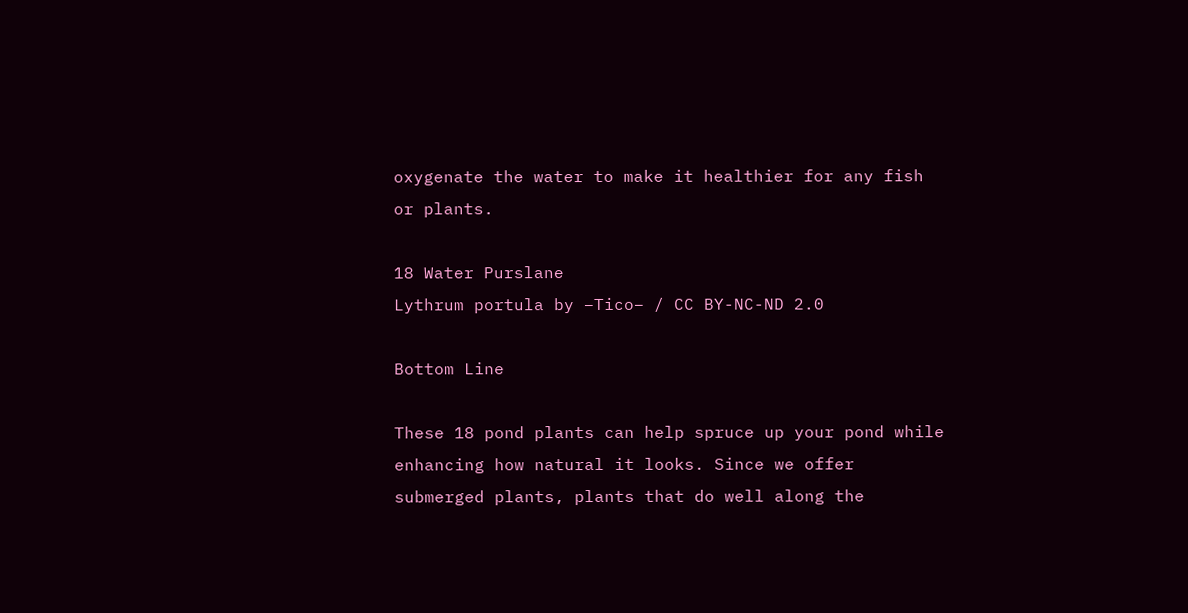oxygenate the water to make it healthier for any fish or plants.

18 Water Purslane
Lythrum portula by –Tico– / CC BY-NC-ND 2.0

Bottom Line

These 18 pond plants can help spruce up your pond while enhancing how natural it looks. Since we offer submerged plants, plants that do well along the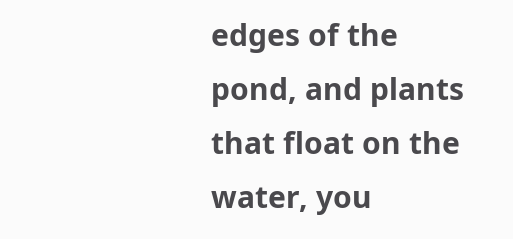edges of the pond, and plants that float on the water, you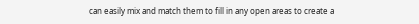can easily mix and match them to fill in any open areas to create a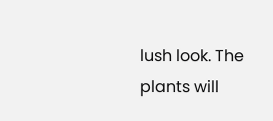lush look. The plants will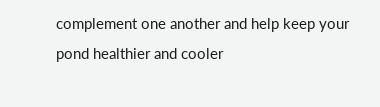complement one another and help keep your pond healthier and cooler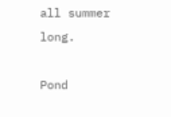all summer long.

Pond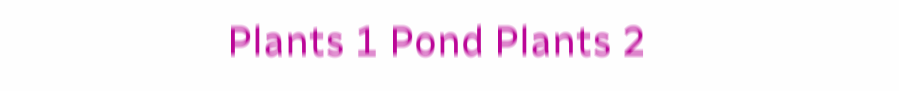Plants 1 Pond Plants 2